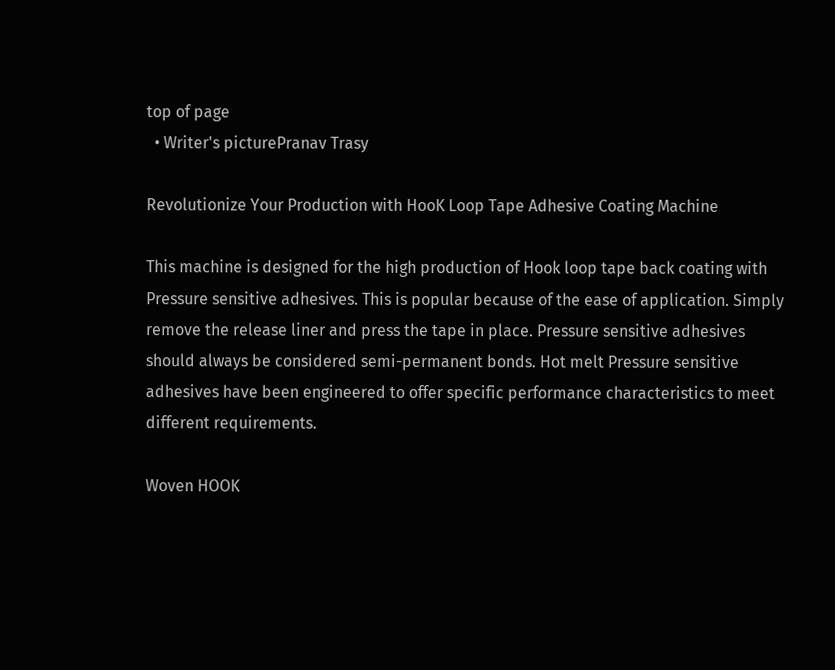top of page
  • Writer's picturePranav Trasy

Revolutionize Your Production with HooK Loop Tape Adhesive Coating Machine

This machine is designed for the high production of Hook loop tape back coating with Pressure sensitive adhesives. This is popular because of the ease of application. Simply remove the release liner and press the tape in place. Pressure sensitive adhesives should always be considered semi-permanent bonds. Hot melt Pressure sensitive adhesives have been engineered to offer specific performance characteristics to meet different requirements.

Woven HOOK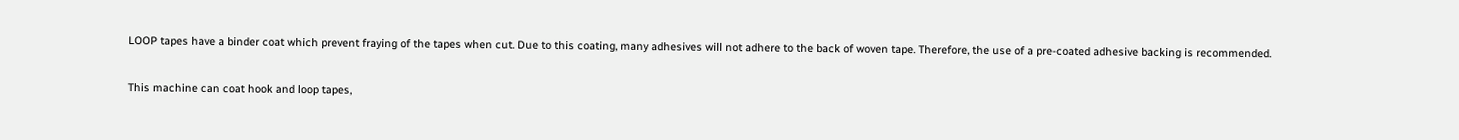LOOP tapes have a binder coat which prevent fraying of the tapes when cut. Due to this coating, many adhesives will not adhere to the back of woven tape. Therefore, the use of a pre-coated adhesive backing is recommended.

This machine can coat hook and loop tapes,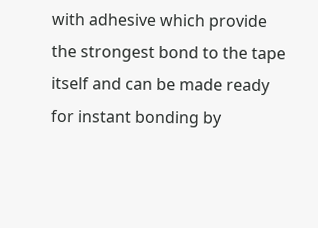with adhesive which provide the strongest bond to the tape itself and can be made ready for instant bonding by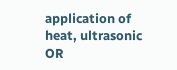application of heat, ultrasonic OR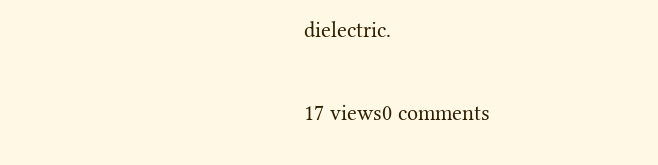dielectric.

17 views0 comments